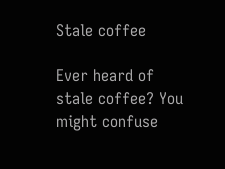Stale coffee

Ever heard of stale coffee? You might confuse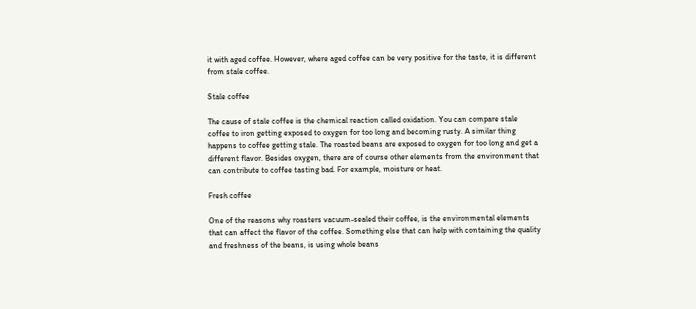it with aged coffee. However, where aged coffee can be very positive for the taste, it is different from stale coffee.

Stale coffee

The cause of stale coffee is the chemical reaction called oxidation. You can compare stale coffee to iron getting exposed to oxygen for too long and becoming rusty. A similar thing happens to coffee getting stale. The roasted beans are exposed to oxygen for too long and get a different flavor. Besides oxygen, there are of course other elements from the environment that can contribute to coffee tasting bad. For example, moisture or heat.

Fresh coffee

One of the reasons why roasters vacuum-sealed their coffee, is the environmental elements that can affect the flavor of the coffee. Something else that can help with containing the quality and freshness of the beans, is using whole beans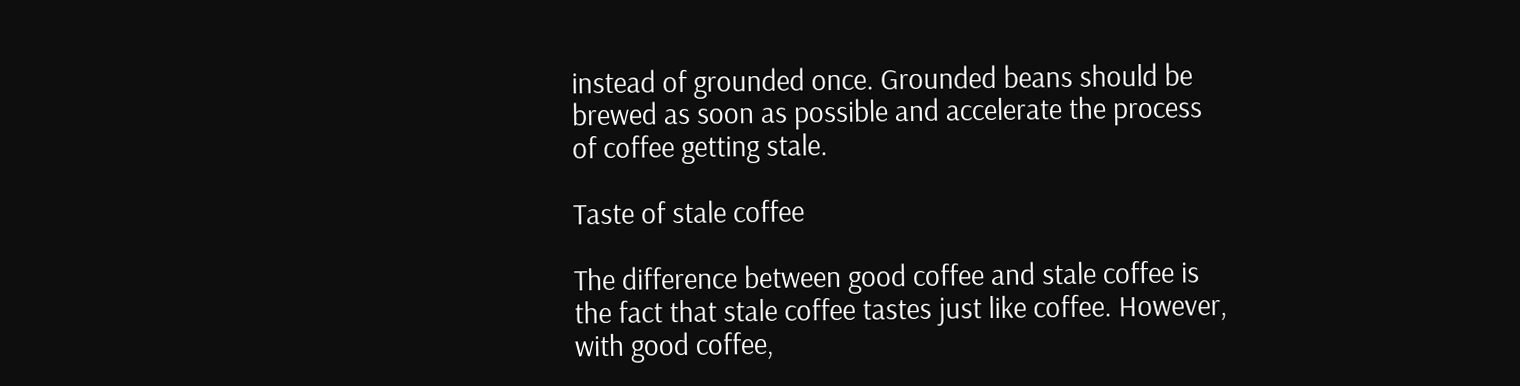instead of grounded once. Grounded beans should be brewed as soon as possible and accelerate the process of coffee getting stale.

Taste of stale coffee

The difference between good coffee and stale coffee is the fact that stale coffee tastes just like coffee. However, with good coffee,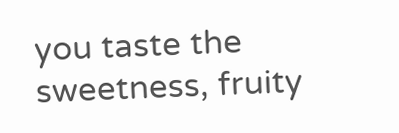you taste the sweetness, fruity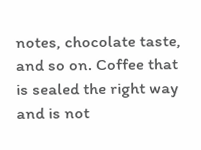notes, chocolate taste, and so on. Coffee that is sealed the right way and is not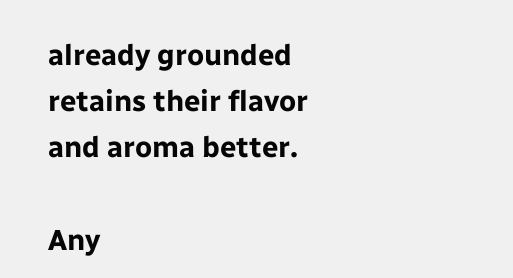already grounded retains their flavor and aroma better.

Any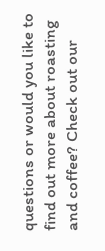questions or would you like to find out more about roasting and coffee? Check out our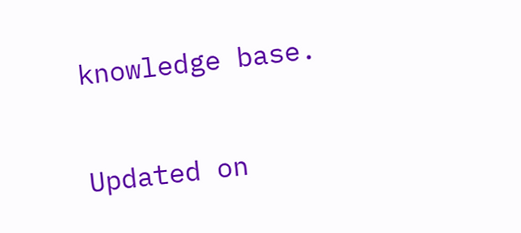knowledge base.

Updated on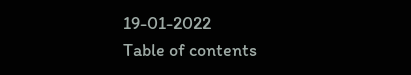19-01-2022
Table of contents